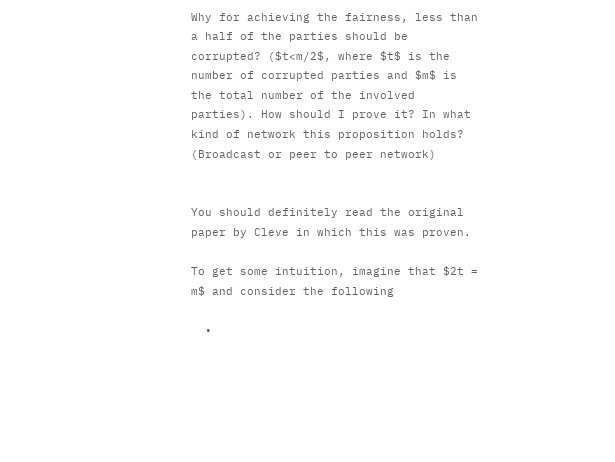Why for achieving the fairness, less than a half of the parties should be corrupted? ($t<m/2$, where $t$ is the number of corrupted parties and $m$ is the total number of the involved parties). How should I prove it? In what kind of network this proposition holds? (Broadcast or peer to peer network)


You should definitely read the original paper by Cleve in which this was proven.

To get some intuition, imagine that $2t = m$ and consider the following

  •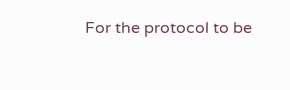For the protocol to be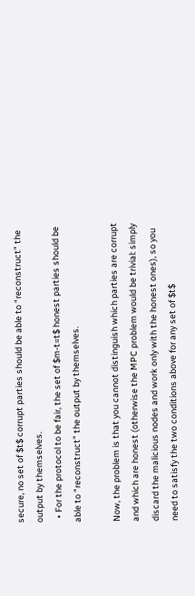secure, no set of $t$ corrupt parties should be able to "reconstruct" the output by themselves.
  • For the protocol to be fair, the set of $m-t=t$ honest parties should be able to "reconstruct" the output by themselves.

Now, the problem is that you cannot distinguish which parties are corrupt and which are honest (otherwise the MPC problem would be trivial: simply discard the malicious nodes and work only with the honest ones), so you need to satisfy the two conditions above for any set of $t$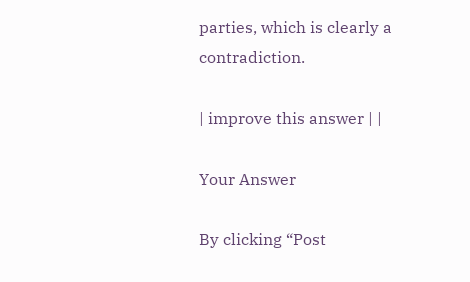parties, which is clearly a contradiction.

| improve this answer | |

Your Answer

By clicking “Post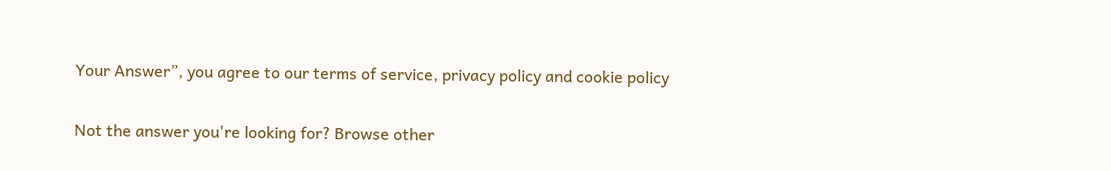Your Answer”, you agree to our terms of service, privacy policy and cookie policy

Not the answer you're looking for? Browse other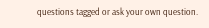questions tagged or ask your own question.